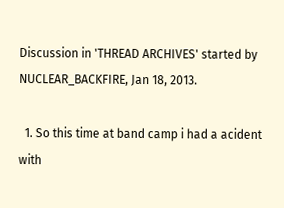Discussion in 'THREAD ARCHIVES' started by NUCLEAR_BACKFIRE, Jan 18, 2013.

  1. So this time at band camp i had a acident with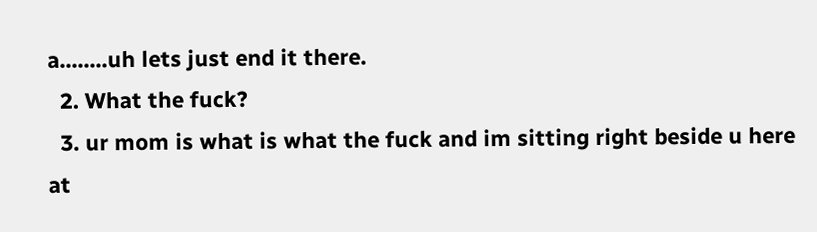a........uh lets just end it there.
  2. What the fuck?
  3. ur mom is what is what the fuck and im sitting right beside u here at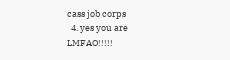cass job corps
  4. yes you are LMFAO!!!!!